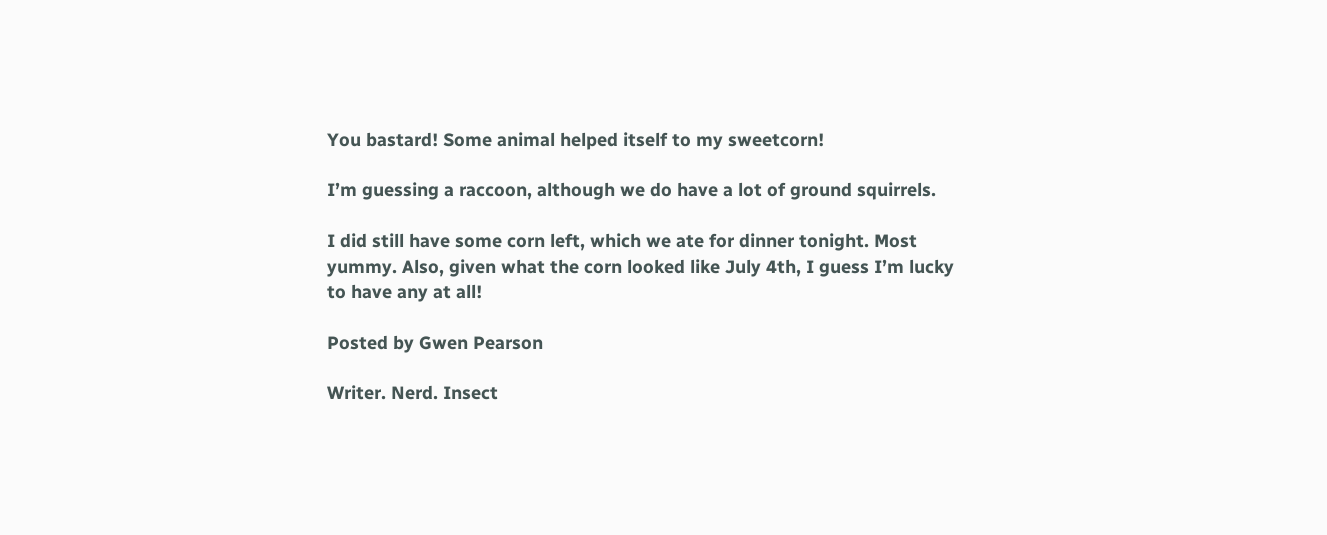You bastard! Some animal helped itself to my sweetcorn!

I’m guessing a raccoon, although we do have a lot of ground squirrels.

I did still have some corn left, which we ate for dinner tonight. Most yummy. Also, given what the corn looked like July 4th, I guess I’m lucky to have any at all!

Posted by Gwen Pearson

Writer. Nerd. Insect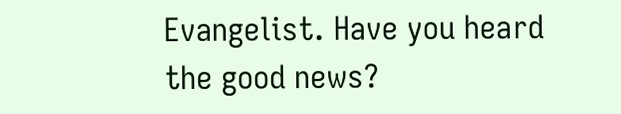Evangelist. Have you heard the good news?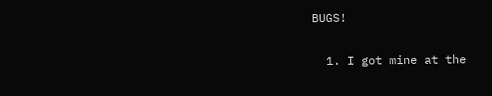BUGS!


  1. I got mine at the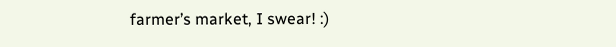farmer’s market, I swear! :)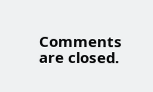Comments are closed.